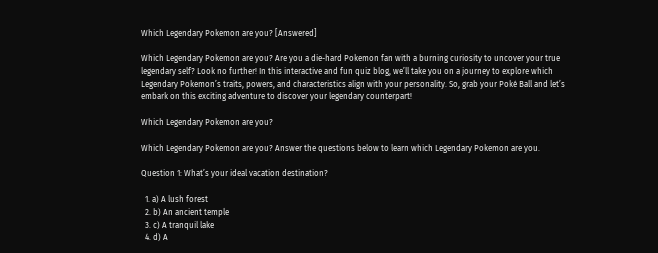Which Legendary Pokemon are you? [Answered]

Which Legendary Pokemon are you? Are you a die-hard Pokemon fan with a burning curiosity to uncover your true legendary self? Look no further! In this interactive and fun quiz blog, we’ll take you on a journey to explore which Legendary Pokemon’s traits, powers, and characteristics align with your personality. So, grab your Poké Ball and let’s embark on this exciting adventure to discover your legendary counterpart!

Which Legendary Pokemon are you?

Which Legendary Pokemon are you? Answer the questions below to learn which Legendary Pokemon are you.

Question 1: What’s your ideal vacation destination?

  1. a) A lush forest
  2. b) An ancient temple
  3. c) A tranquil lake
  4. d) A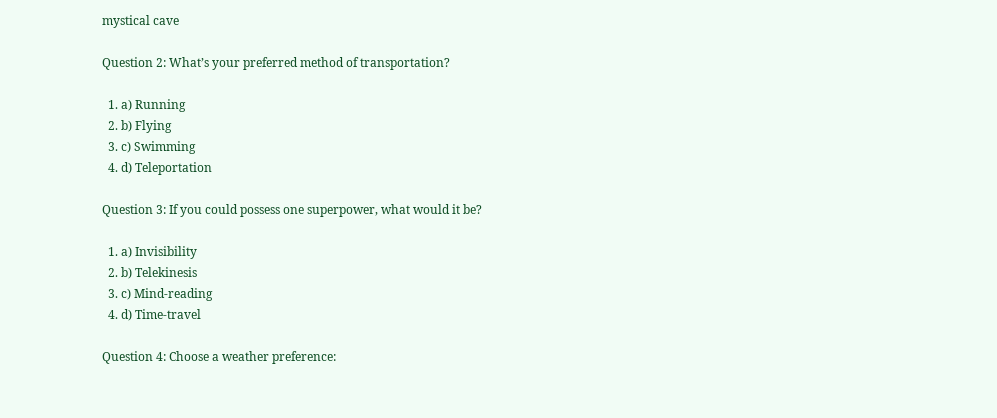mystical cave

Question 2: What’s your preferred method of transportation?

  1. a) Running
  2. b) Flying
  3. c) Swimming
  4. d) Teleportation

Question 3: If you could possess one superpower, what would it be?

  1. a) Invisibility
  2. b) Telekinesis
  3. c) Mind-reading
  4. d) Time-travel

Question 4: Choose a weather preference: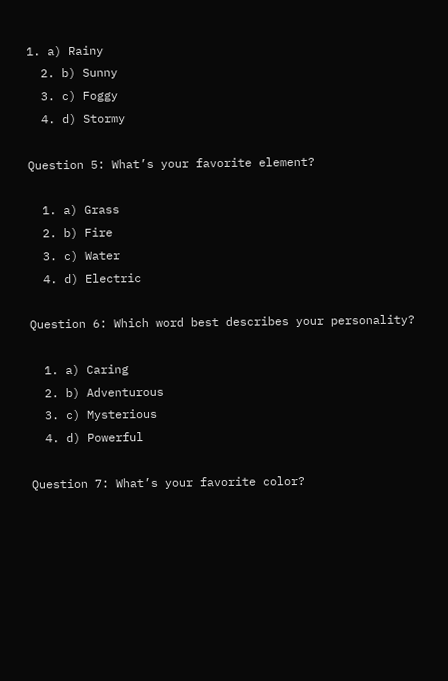1. a) Rainy
  2. b) Sunny
  3. c) Foggy
  4. d) Stormy

Question 5: What’s your favorite element?

  1. a) Grass
  2. b) Fire
  3. c) Water
  4. d) Electric

Question 6: Which word best describes your personality?

  1. a) Caring
  2. b) Adventurous
  3. c) Mysterious
  4. d) Powerful

Question 7: What’s your favorite color?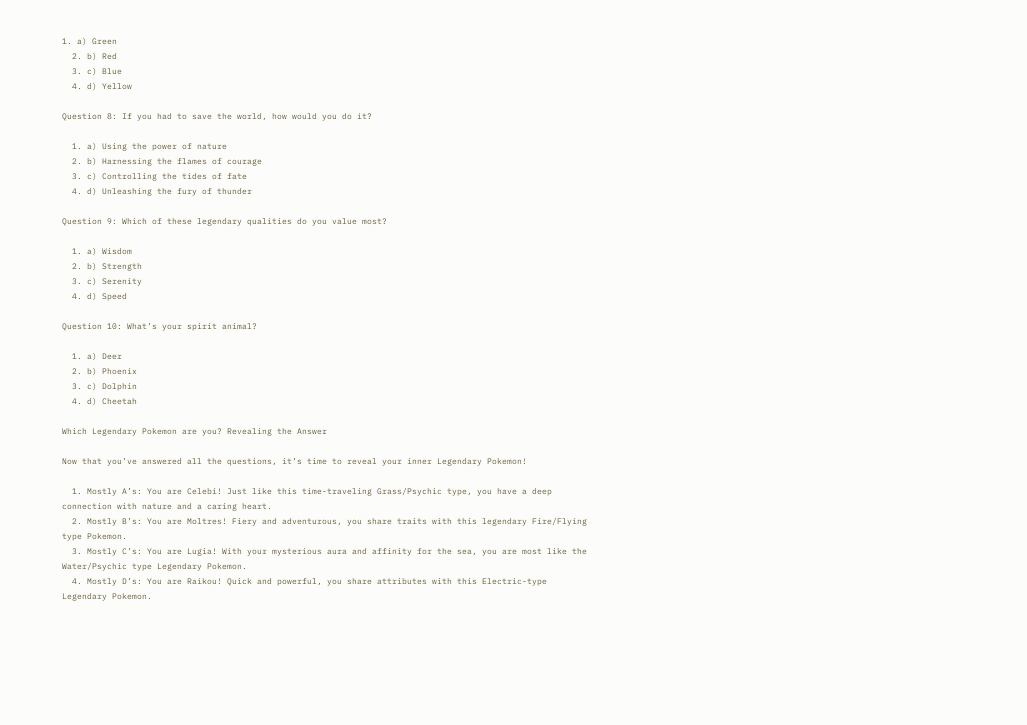1. a) Green
  2. b) Red
  3. c) Blue
  4. d) Yellow

Question 8: If you had to save the world, how would you do it?

  1. a) Using the power of nature
  2. b) Harnessing the flames of courage
  3. c) Controlling the tides of fate
  4. d) Unleashing the fury of thunder

Question 9: Which of these legendary qualities do you value most?

  1. a) Wisdom
  2. b) Strength
  3. c) Serenity
  4. d) Speed

Question 10: What’s your spirit animal?

  1. a) Deer
  2. b) Phoenix
  3. c) Dolphin
  4. d) Cheetah

Which Legendary Pokemon are you? Revealing the Answer

Now that you’ve answered all the questions, it’s time to reveal your inner Legendary Pokemon!

  1. Mostly A’s: You are Celebi! Just like this time-traveling Grass/Psychic type, you have a deep connection with nature and a caring heart.
  2. Mostly B’s: You are Moltres! Fiery and adventurous, you share traits with this legendary Fire/Flying type Pokemon.
  3. Mostly C’s: You are Lugia! With your mysterious aura and affinity for the sea, you are most like the Water/Psychic type Legendary Pokemon.
  4. Mostly D’s: You are Raikou! Quick and powerful, you share attributes with this Electric-type Legendary Pokemon.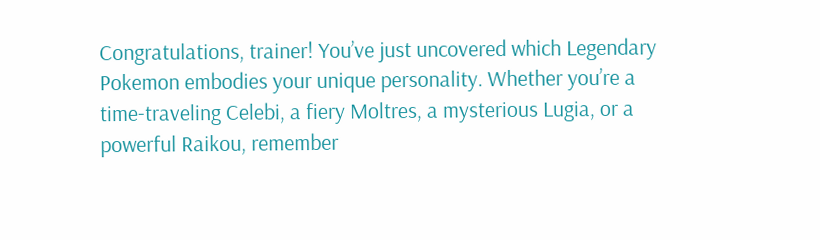Congratulations, trainer! You’ve just uncovered which Legendary Pokemon embodies your unique personality. Whether you’re a time-traveling Celebi, a fiery Moltres, a mysterious Lugia, or a powerful Raikou, remember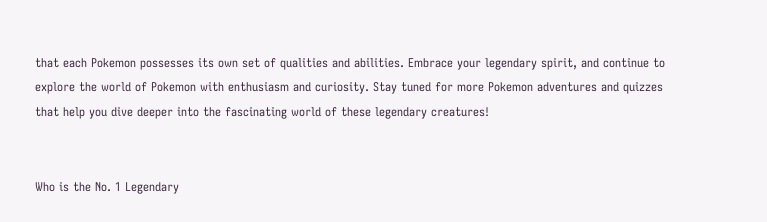that each Pokemon possesses its own set of qualities and abilities. Embrace your legendary spirit, and continue to explore the world of Pokemon with enthusiasm and curiosity. Stay tuned for more Pokemon adventures and quizzes that help you dive deeper into the fascinating world of these legendary creatures!


Who is the No. 1 Legendary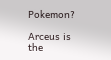Pokemon?

Arceus is the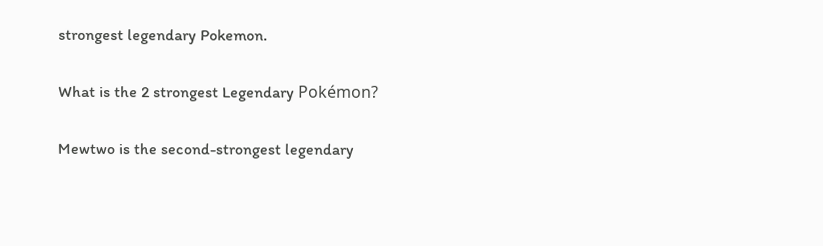strongest legendary Pokemon.

What is the 2 strongest Legendary Pokémon?

Mewtwo is the second-strongest legendary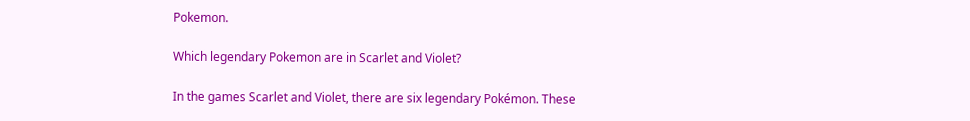Pokemon.

Which legendary Pokemon are in Scarlet and Violet?

In the games Scarlet and Violet, there are six legendary Pokémon. These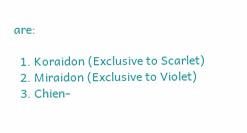are:

  1. Koraidon (Exclusive to Scarlet)
  2. Miraidon (Exclusive to Violet)
  3. Chien-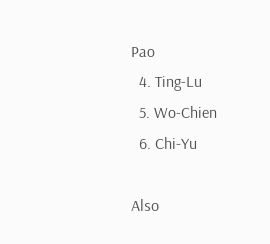Pao
  4. Ting-Lu
  5. Wo-Chien
  6. Chi-Yu

Also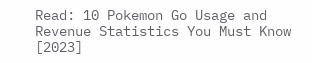Read: 10 Pokemon Go Usage and Revenue Statistics You Must Know [2023]